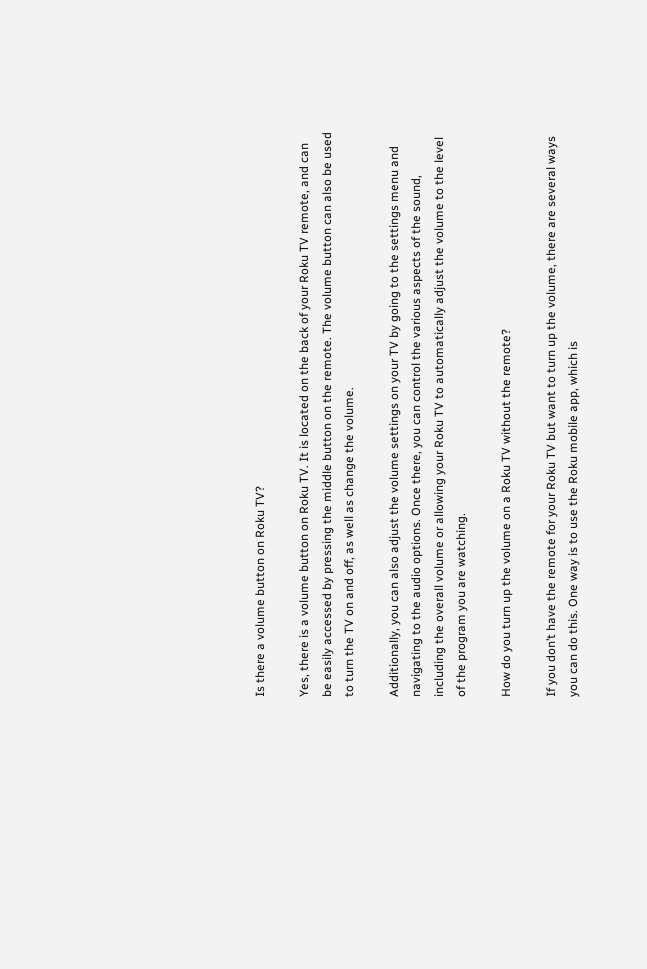Is there a volume button on Roku TV?

Yes, there is a volume button on Roku TV. It is located on the back of your Roku TV remote, and can be easily accessed by pressing the middle button on the remote. The volume button can also be used to turn the TV on and off, as well as change the volume.

Additionally, you can also adjust the volume settings on your TV by going to the settings menu and navigating to the audio options. Once there, you can control the various aspects of the sound, including the overall volume or allowing your Roku TV to automatically adjust the volume to the level of the program you are watching.

How do you turn up the volume on a Roku TV without the remote?

If you don’t have the remote for your Roku TV but want to turn up the volume, there are several ways you can do this. One way is to use the Roku mobile app, which is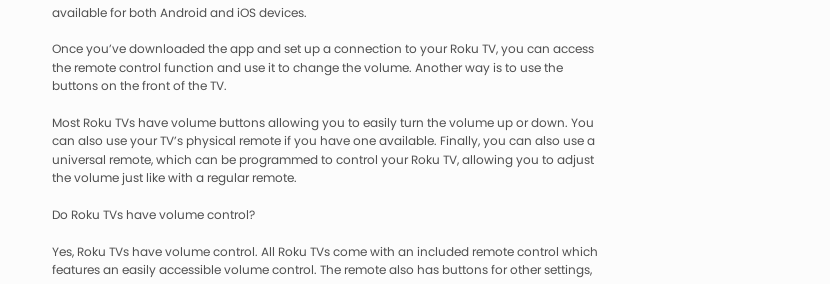available for both Android and iOS devices.

Once you’ve downloaded the app and set up a connection to your Roku TV, you can access the remote control function and use it to change the volume. Another way is to use the buttons on the front of the TV.

Most Roku TVs have volume buttons allowing you to easily turn the volume up or down. You can also use your TV’s physical remote if you have one available. Finally, you can also use a universal remote, which can be programmed to control your Roku TV, allowing you to adjust the volume just like with a regular remote.

Do Roku TVs have volume control?

Yes, Roku TVs have volume control. All Roku TVs come with an included remote control which features an easily accessible volume control. The remote also has buttons for other settings,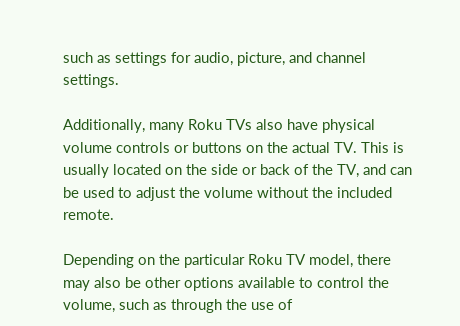such as settings for audio, picture, and channel settings.

Additionally, many Roku TVs also have physical volume controls or buttons on the actual TV. This is usually located on the side or back of the TV, and can be used to adjust the volume without the included remote.

Depending on the particular Roku TV model, there may also be other options available to control the volume, such as through the use of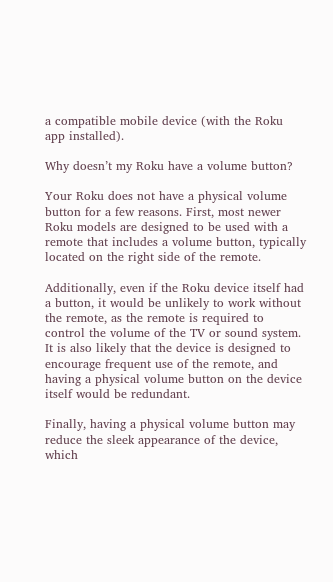a compatible mobile device (with the Roku app installed).

Why doesn’t my Roku have a volume button?

Your Roku does not have a physical volume button for a few reasons. First, most newer Roku models are designed to be used with a remote that includes a volume button, typically located on the right side of the remote.

Additionally, even if the Roku device itself had a button, it would be unlikely to work without the remote, as the remote is required to control the volume of the TV or sound system. It is also likely that the device is designed to encourage frequent use of the remote, and having a physical volume button on the device itself would be redundant.

Finally, having a physical volume button may reduce the sleek appearance of the device, which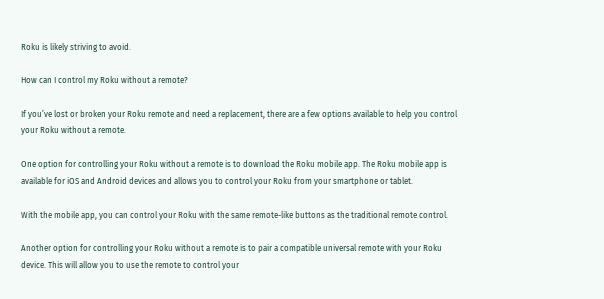Roku is likely striving to avoid.

How can I control my Roku without a remote?

If you’ve lost or broken your Roku remote and need a replacement, there are a few options available to help you control your Roku without a remote.

One option for controlling your Roku without a remote is to download the Roku mobile app. The Roku mobile app is available for iOS and Android devices and allows you to control your Roku from your smartphone or tablet.

With the mobile app, you can control your Roku with the same remote-like buttons as the traditional remote control.

Another option for controlling your Roku without a remote is to pair a compatible universal remote with your Roku device. This will allow you to use the remote to control your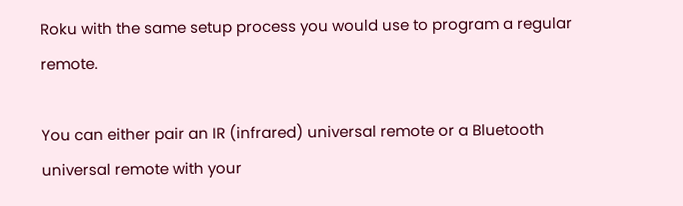Roku with the same setup process you would use to program a regular remote.

You can either pair an IR (infrared) universal remote or a Bluetooth universal remote with your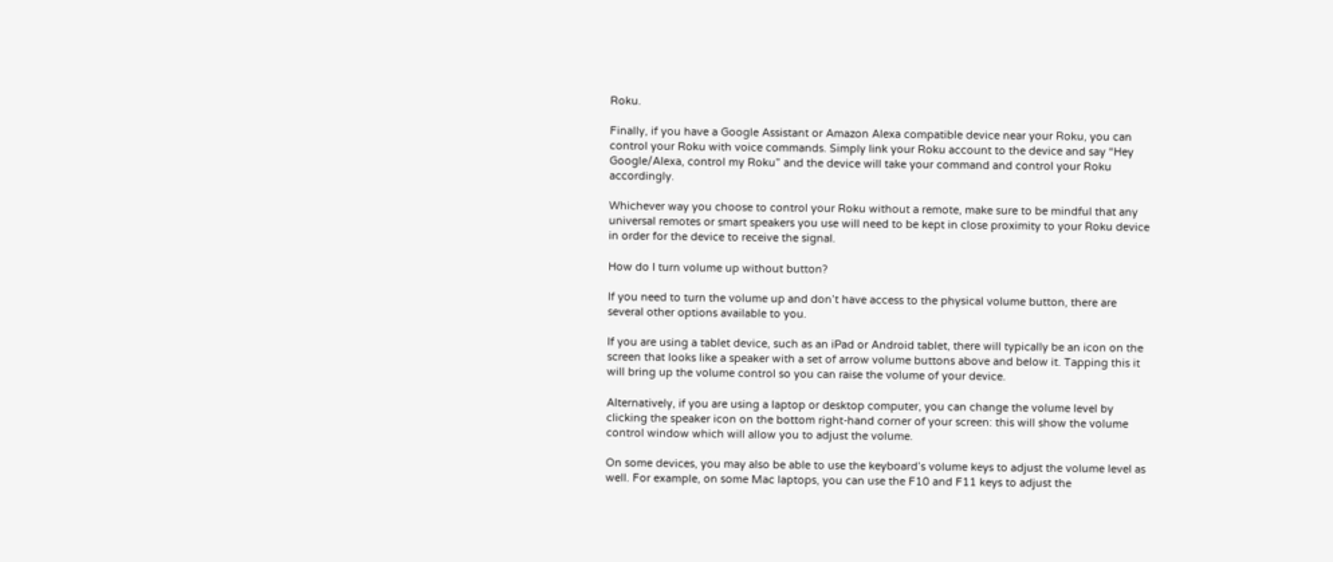Roku.

Finally, if you have a Google Assistant or Amazon Alexa compatible device near your Roku, you can control your Roku with voice commands. Simply link your Roku account to the device and say “Hey Google/Alexa, control my Roku” and the device will take your command and control your Roku accordingly.

Whichever way you choose to control your Roku without a remote, make sure to be mindful that any universal remotes or smart speakers you use will need to be kept in close proximity to your Roku device in order for the device to receive the signal.

How do I turn volume up without button?

If you need to turn the volume up and don’t have access to the physical volume button, there are several other options available to you.

If you are using a tablet device, such as an iPad or Android tablet, there will typically be an icon on the screen that looks like a speaker with a set of arrow volume buttons above and below it. Tapping this it will bring up the volume control so you can raise the volume of your device.

Alternatively, if you are using a laptop or desktop computer, you can change the volume level by clicking the speaker icon on the bottom right-hand corner of your screen: this will show the volume control window which will allow you to adjust the volume.

On some devices, you may also be able to use the keyboard’s volume keys to adjust the volume level as well. For example, on some Mac laptops, you can use the F10 and F11 keys to adjust the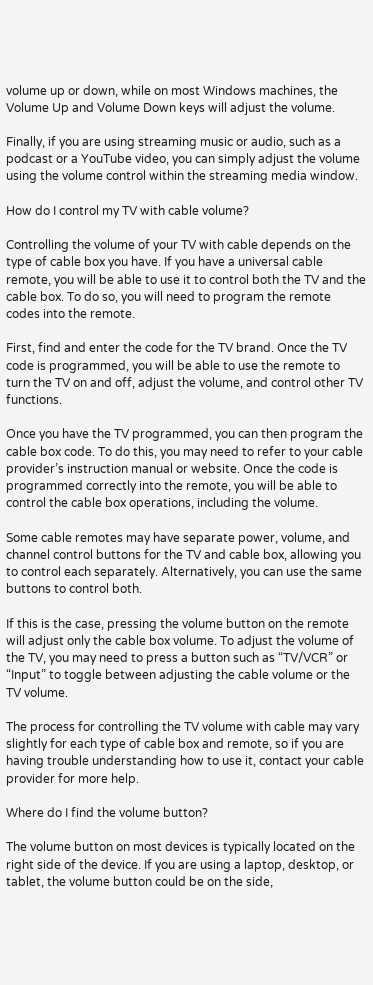volume up or down, while on most Windows machines, the Volume Up and Volume Down keys will adjust the volume.

Finally, if you are using streaming music or audio, such as a podcast or a YouTube video, you can simply adjust the volume using the volume control within the streaming media window.

How do I control my TV with cable volume?

Controlling the volume of your TV with cable depends on the type of cable box you have. If you have a universal cable remote, you will be able to use it to control both the TV and the cable box. To do so, you will need to program the remote codes into the remote.

First, find and enter the code for the TV brand. Once the TV code is programmed, you will be able to use the remote to turn the TV on and off, adjust the volume, and control other TV functions.

Once you have the TV programmed, you can then program the cable box code. To do this, you may need to refer to your cable provider’s instruction manual or website. Once the code is programmed correctly into the remote, you will be able to control the cable box operations, including the volume.

Some cable remotes may have separate power, volume, and channel control buttons for the TV and cable box, allowing you to control each separately. Alternatively, you can use the same buttons to control both.

If this is the case, pressing the volume button on the remote will adjust only the cable box volume. To adjust the volume of the TV, you may need to press a button such as “TV/VCR” or “Input” to toggle between adjusting the cable volume or the TV volume.

The process for controlling the TV volume with cable may vary slightly for each type of cable box and remote, so if you are having trouble understanding how to use it, contact your cable provider for more help.

Where do I find the volume button?

The volume button on most devices is typically located on the right side of the device. If you are using a laptop, desktop, or tablet, the volume button could be on the side,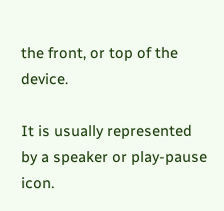the front, or top of the device.

It is usually represented by a speaker or play-pause icon.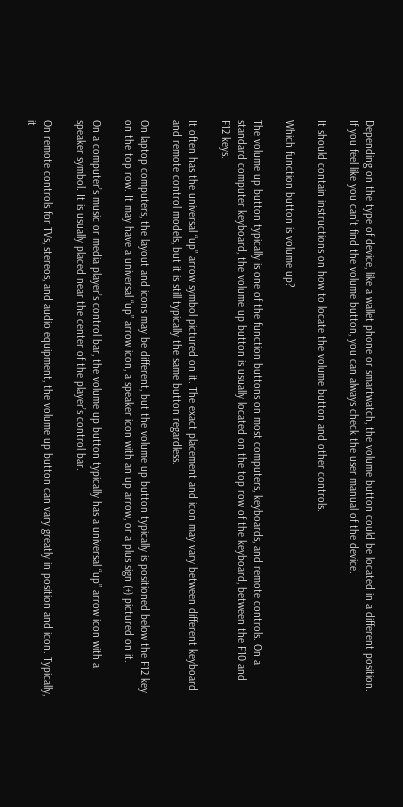Depending on the type of device, like a wallet phone or smartwatch, the volume button could be located in a different position. If you feel like you can’t find the volume button, you can always check the user manual of the device.

It should contain instructions on how to locate the volume button and other controls.

Which function button is volume up?

The volume up button typically is one of the function buttons on most computers, keyboards, and remote controls. On a standard computer keyboard, the volume up button is usually located on the top row of the keyboard, between the F10 and F12 keys.

It often has the universal “up” arrow symbol pictured on it. The exact placement and icon may vary between different keyboard and remote control models, but it is still typically the same button regardless.

On laptop computers, the layout and icons may be different, but the volume up button typically is positioned below the F12 key on the top row. It may have a universal “up” arrow icon, a speaker icon with an up arrow, or a plus sign (+) pictured on it.

On a computer’s music or media player’s control bar, the volume up button typically has a universal “up” arrow icon with a speaker symbol. It is usually placed near the center of the player’s control bar.

On remote controls for TVs, stereos, and audio equipment, the volume up button can vary greatly in position and icon. Typically, it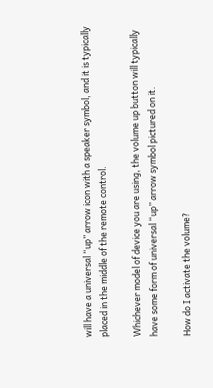will have a universal “up” arrow icon with a speaker symbol, and it is typically placed in the middle of the remote control.

Whichever model of device you are using, the volume up button will typically have some form of universal “up” arrow symbol pictured on it.

How do I activate the volume?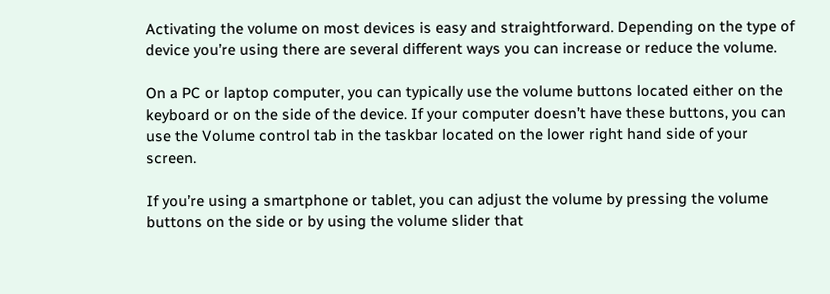Activating the volume on most devices is easy and straightforward. Depending on the type of device you’re using there are several different ways you can increase or reduce the volume.

On a PC or laptop computer, you can typically use the volume buttons located either on the keyboard or on the side of the device. If your computer doesn’t have these buttons, you can use the Volume control tab in the taskbar located on the lower right hand side of your screen.

If you’re using a smartphone or tablet, you can adjust the volume by pressing the volume buttons on the side or by using the volume slider that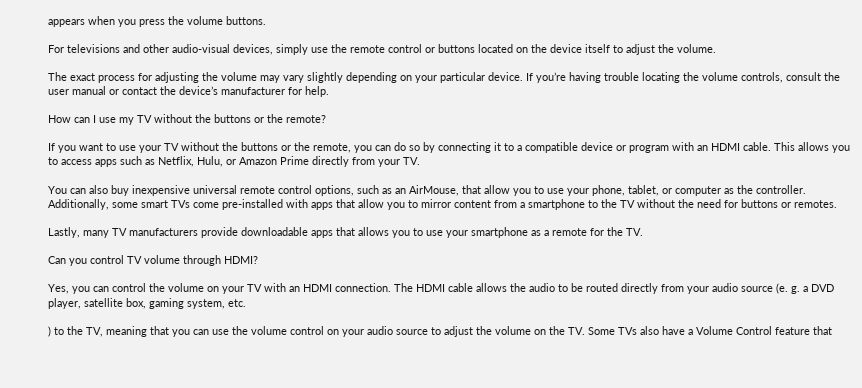appears when you press the volume buttons.

For televisions and other audio-visual devices, simply use the remote control or buttons located on the device itself to adjust the volume.

The exact process for adjusting the volume may vary slightly depending on your particular device. If you’re having trouble locating the volume controls, consult the user manual or contact the device’s manufacturer for help.

How can I use my TV without the buttons or the remote?

If you want to use your TV without the buttons or the remote, you can do so by connecting it to a compatible device or program with an HDMI cable. This allows you to access apps such as Netflix, Hulu, or Amazon Prime directly from your TV.

You can also buy inexpensive universal remote control options, such as an AirMouse, that allow you to use your phone, tablet, or computer as the controller. Additionally, some smart TVs come pre-installed with apps that allow you to mirror content from a smartphone to the TV without the need for buttons or remotes.

Lastly, many TV manufacturers provide downloadable apps that allows you to use your smartphone as a remote for the TV.

Can you control TV volume through HDMI?

Yes, you can control the volume on your TV with an HDMI connection. The HDMI cable allows the audio to be routed directly from your audio source (e. g. a DVD player, satellite box, gaming system, etc.

) to the TV, meaning that you can use the volume control on your audio source to adjust the volume on the TV. Some TVs also have a Volume Control feature that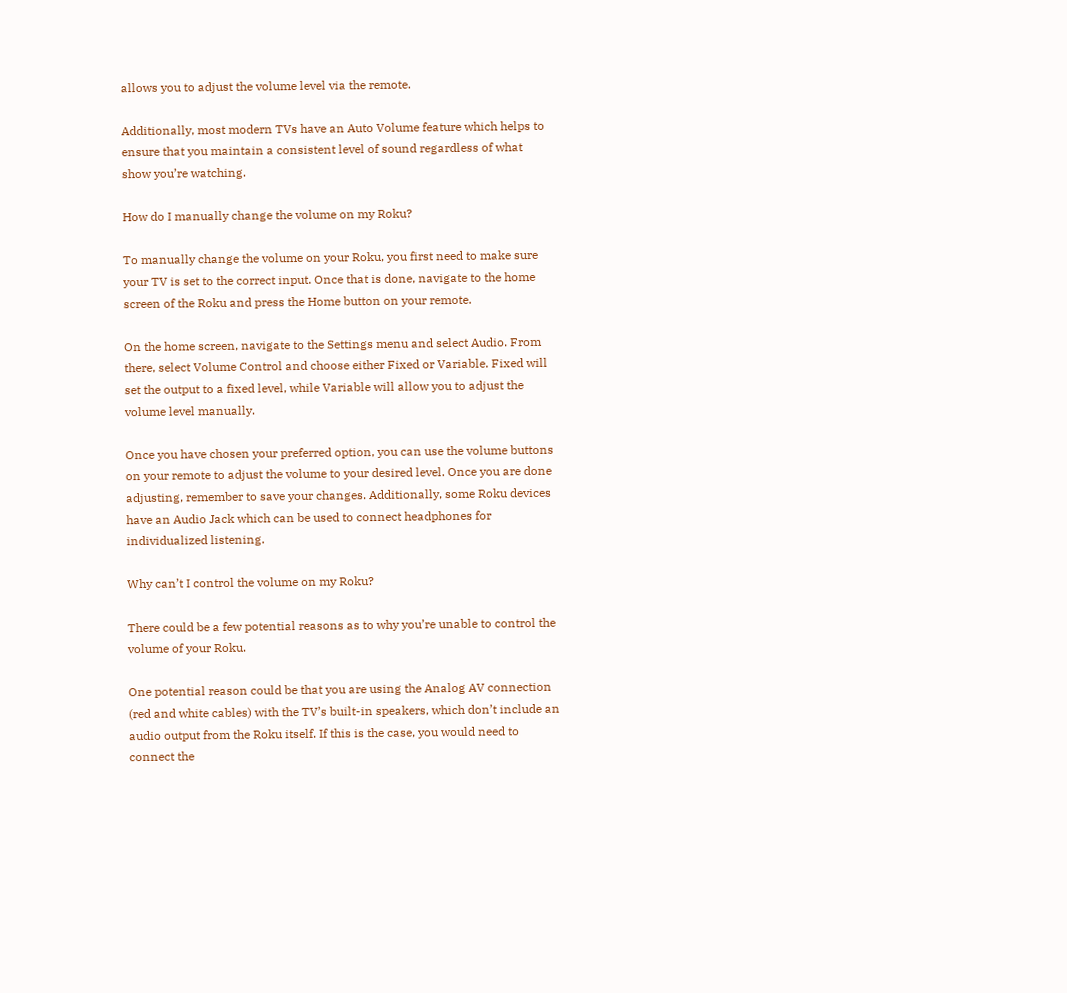allows you to adjust the volume level via the remote.

Additionally, most modern TVs have an Auto Volume feature which helps to ensure that you maintain a consistent level of sound regardless of what show you’re watching.

How do I manually change the volume on my Roku?

To manually change the volume on your Roku, you first need to make sure your TV is set to the correct input. Once that is done, navigate to the home screen of the Roku and press the Home button on your remote.

On the home screen, navigate to the Settings menu and select Audio. From there, select Volume Control and choose either Fixed or Variable. Fixed will set the output to a fixed level, while Variable will allow you to adjust the volume level manually.

Once you have chosen your preferred option, you can use the volume buttons on your remote to adjust the volume to your desired level. Once you are done adjusting, remember to save your changes. Additionally, some Roku devices have an Audio Jack which can be used to connect headphones for individualized listening.

Why can’t I control the volume on my Roku?

There could be a few potential reasons as to why you’re unable to control the volume of your Roku.

One potential reason could be that you are using the Analog AV connection (red and white cables) with the TV’s built-in speakers, which don’t include an audio output from the Roku itself. If this is the case, you would need to connect the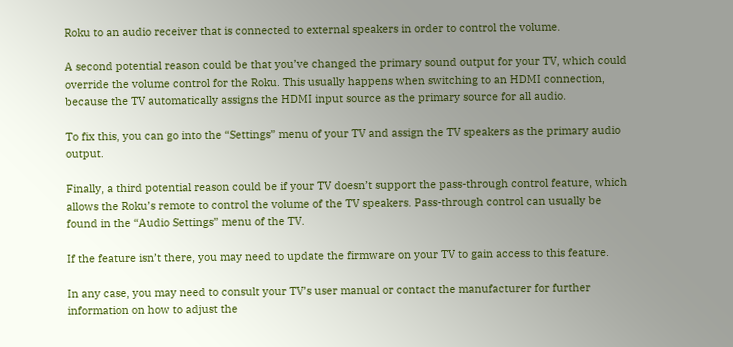Roku to an audio receiver that is connected to external speakers in order to control the volume.

A second potential reason could be that you’ve changed the primary sound output for your TV, which could override the volume control for the Roku. This usually happens when switching to an HDMI connection, because the TV automatically assigns the HDMI input source as the primary source for all audio.

To fix this, you can go into the “Settings” menu of your TV and assign the TV speakers as the primary audio output.

Finally, a third potential reason could be if your TV doesn’t support the pass-through control feature, which allows the Roku’s remote to control the volume of the TV speakers. Pass-through control can usually be found in the “Audio Settings” menu of the TV.

If the feature isn’t there, you may need to update the firmware on your TV to gain access to this feature.

In any case, you may need to consult your TV’s user manual or contact the manufacturer for further information on how to adjust the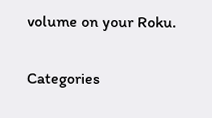volume on your Roku.

Categories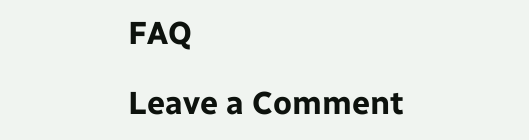FAQ

Leave a Comment